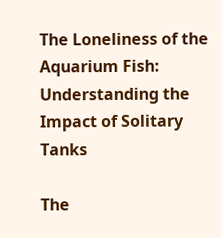The Loneliness of the Aquarium Fish: Understanding the Impact of Solitary Tanks

The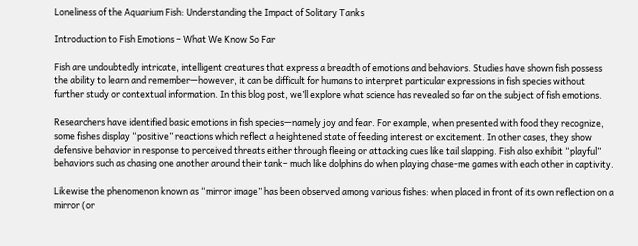Loneliness of the Aquarium Fish: Understanding the Impact of Solitary Tanks

Introduction to Fish Emotions – What We Know So Far

Fish are undoubtedly intricate, intelligent creatures that express a breadth of emotions and behaviors. Studies have shown fish possess the ability to learn and remember—however, it can be difficult for humans to interpret particular expressions in fish species without further study or contextual information. In this blog post, we’ll explore what science has revealed so far on the subject of fish emotions.

Researchers have identified basic emotions in fish species—namely joy and fear. For example, when presented with food they recognize, some fishes display “positive” reactions which reflect a heightened state of feeding interest or excitement. In other cases, they show defensive behavior in response to perceived threats either through fleeing or attacking cues like tail slapping. Fish also exhibit “playful” behaviors such as chasing one another around their tank– much like dolphins do when playing chase-me games with each other in captivity.

Likewise the phenomenon known as “mirror image” has been observed among various fishes: when placed in front of its own reflection on a mirror (or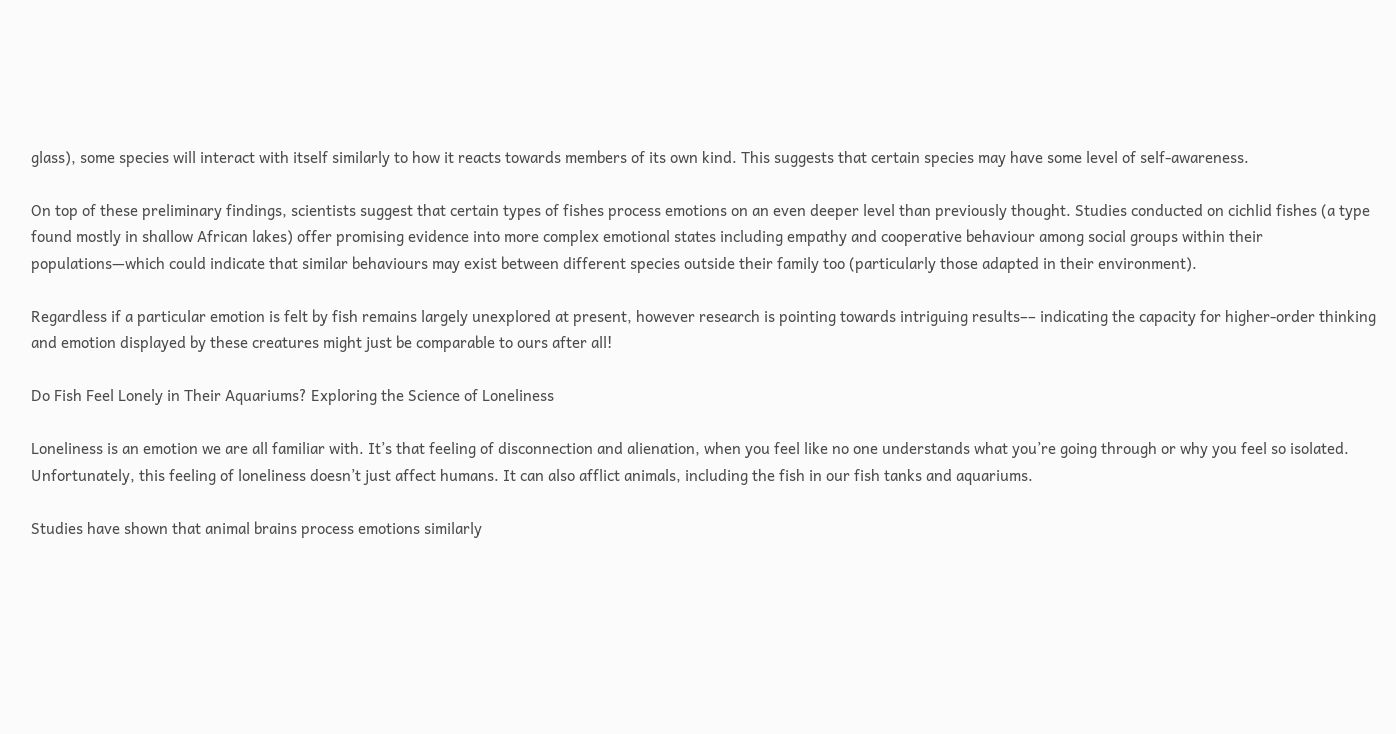glass), some species will interact with itself similarly to how it reacts towards members of its own kind. This suggests that certain species may have some level of self-awareness.

On top of these preliminary findings, scientists suggest that certain types of fishes process emotions on an even deeper level than previously thought. Studies conducted on cichlid fishes (a type found mostly in shallow African lakes) offer promising evidence into more complex emotional states including empathy and cooperative behaviour among social groups within their populations—which could indicate that similar behaviours may exist between different species outside their family too (particularly those adapted in their environment).

Regardless if a particular emotion is felt by fish remains largely unexplored at present, however research is pointing towards intriguing results–– indicating the capacity for higher-order thinking and emotion displayed by these creatures might just be comparable to ours after all!

Do Fish Feel Lonely in Their Aquariums? Exploring the Science of Loneliness

Loneliness is an emotion we are all familiar with. It’s that feeling of disconnection and alienation, when you feel like no one understands what you’re going through or why you feel so isolated. Unfortunately, this feeling of loneliness doesn’t just affect humans. It can also afflict animals, including the fish in our fish tanks and aquariums.

Studies have shown that animal brains process emotions similarly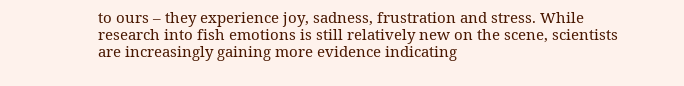to ours – they experience joy, sadness, frustration and stress. While research into fish emotions is still relatively new on the scene, scientists are increasingly gaining more evidence indicating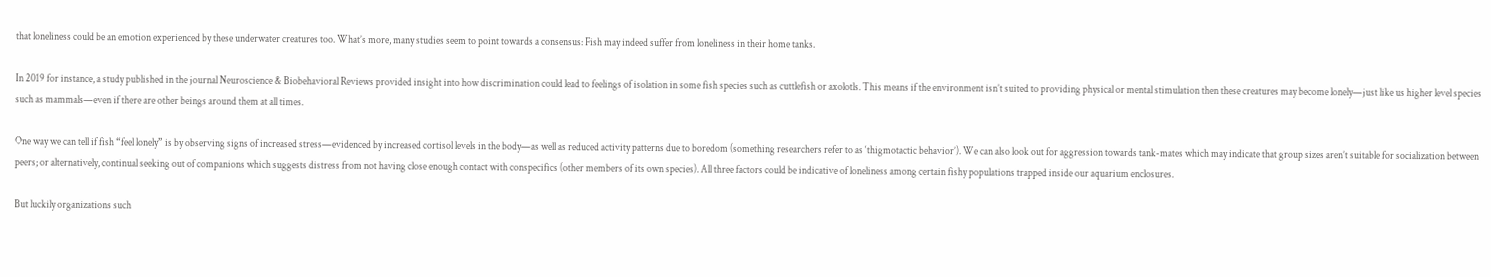that loneliness could be an emotion experienced by these underwater creatures too. What’s more, many studies seem to point towards a consensus: Fish may indeed suffer from loneliness in their home tanks.

In 2019 for instance, a study published in the journal Neuroscience & Biobehavioral Reviews provided insight into how discrimination could lead to feelings of isolation in some fish species such as cuttlefish or axolotls. This means if the environment isn’t suited to providing physical or mental stimulation then these creatures may become lonely—just like us higher level species such as mammals—even if there are other beings around them at all times.

One way we can tell if fish “feel lonely” is by observing signs of increased stress—evidenced by increased cortisol levels in the body—as well as reduced activity patterns due to boredom (something researchers refer to as ‘thigmotactic behavior’). We can also look out for aggression towards tank-mates which may indicate that group sizes aren’t suitable for socialization between peers; or alternatively, continual seeking out of companions which suggests distress from not having close enough contact with conspecifics (other members of its own species). All three factors could be indicative of loneliness among certain fishy populations trapped inside our aquarium enclosures.

But luckily organizations such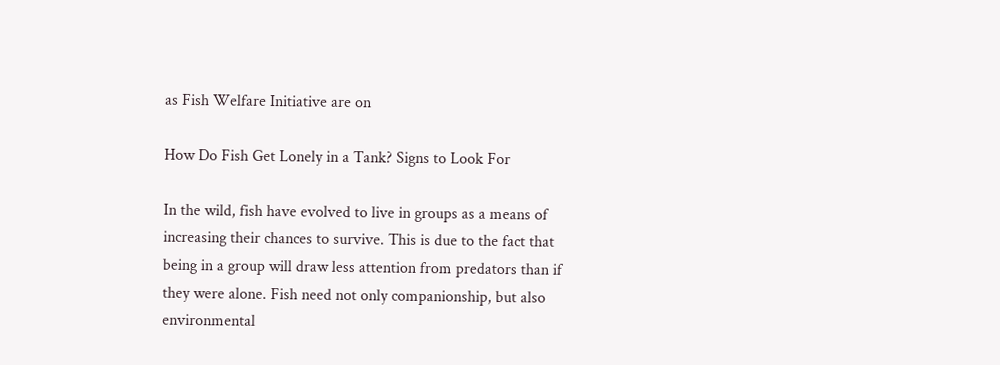as Fish Welfare Initiative are on

How Do Fish Get Lonely in a Tank? Signs to Look For

In the wild, fish have evolved to live in groups as a means of increasing their chances to survive. This is due to the fact that being in a group will draw less attention from predators than if they were alone. Fish need not only companionship, but also environmental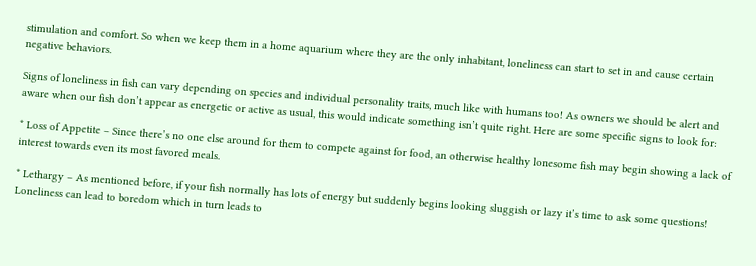stimulation and comfort. So when we keep them in a home aquarium where they are the only inhabitant, loneliness can start to set in and cause certain negative behaviors.

Signs of loneliness in fish can vary depending on species and individual personality traits, much like with humans too! As owners we should be alert and aware when our fish don’t appear as energetic or active as usual, this would indicate something isn’t quite right. Here are some specific signs to look for:

* Loss of Appetite – Since there’s no one else around for them to compete against for food, an otherwise healthy lonesome fish may begin showing a lack of interest towards even its most favored meals.

* Lethargy – As mentioned before, if your fish normally has lots of energy but suddenly begins looking sluggish or lazy it’s time to ask some questions! Loneliness can lead to boredom which in turn leads to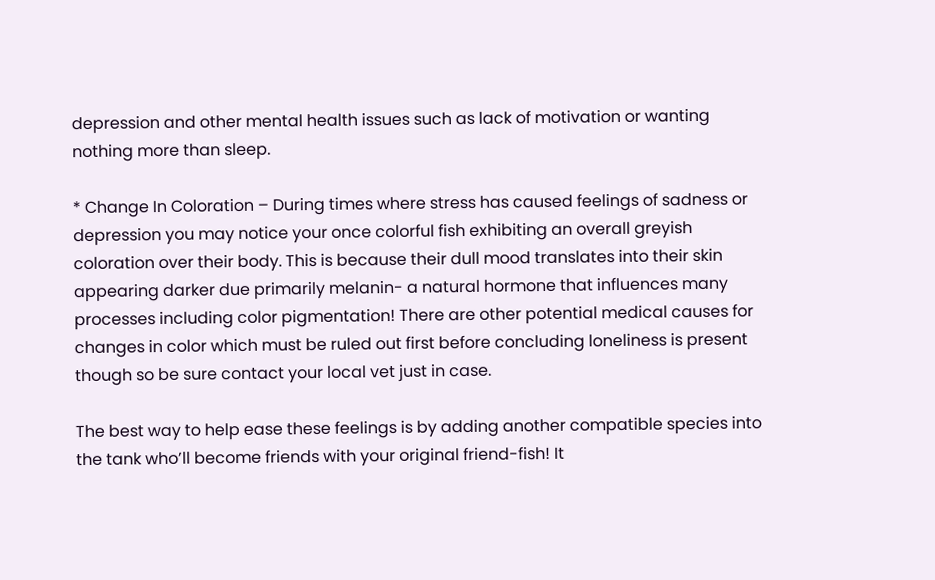depression and other mental health issues such as lack of motivation or wanting nothing more than sleep.

* Change In Coloration – During times where stress has caused feelings of sadness or depression you may notice your once colorful fish exhibiting an overall greyish coloration over their body. This is because their dull mood translates into their skin appearing darker due primarily melanin- a natural hormone that influences many processes including color pigmentation! There are other potential medical causes for changes in color which must be ruled out first before concluding loneliness is present though so be sure contact your local vet just in case.

The best way to help ease these feelings is by adding another compatible species into the tank who’ll become friends with your original friend-fish! It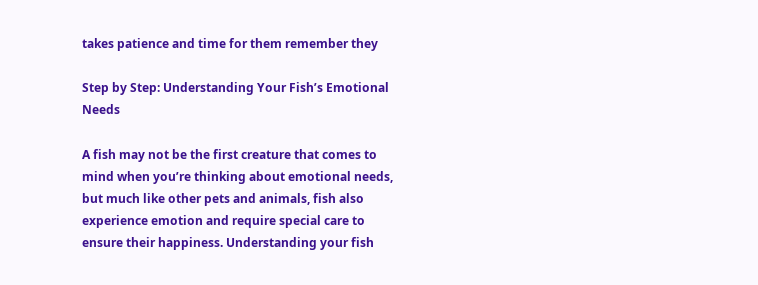takes patience and time for them remember they

Step by Step: Understanding Your Fish’s Emotional Needs

A fish may not be the first creature that comes to mind when you’re thinking about emotional needs, but much like other pets and animals, fish also experience emotion and require special care to ensure their happiness. Understanding your fish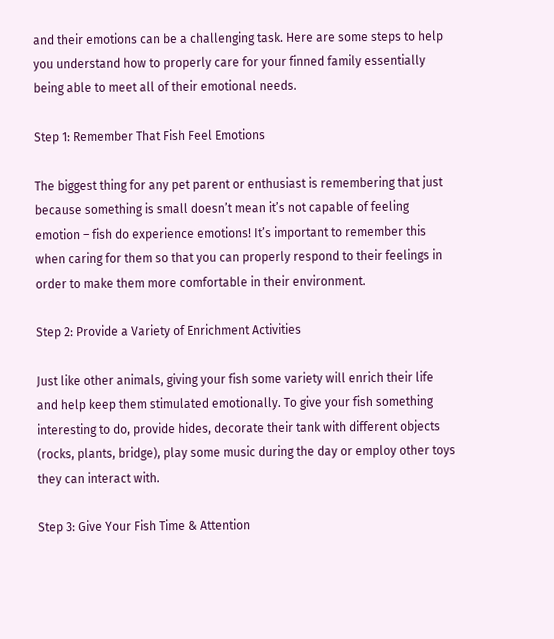and their emotions can be a challenging task. Here are some steps to help you understand how to properly care for your finned family essentially being able to meet all of their emotional needs.

Step 1: Remember That Fish Feel Emotions

The biggest thing for any pet parent or enthusiast is remembering that just because something is small doesn’t mean it’s not capable of feeling emotion – fish do experience emotions! It’s important to remember this when caring for them so that you can properly respond to their feelings in order to make them more comfortable in their environment.

Step 2: Provide a Variety of Enrichment Activities

Just like other animals, giving your fish some variety will enrich their life and help keep them stimulated emotionally. To give your fish something interesting to do, provide hides, decorate their tank with different objects (rocks, plants, bridge), play some music during the day or employ other toys they can interact with.

Step 3: Give Your Fish Time & Attention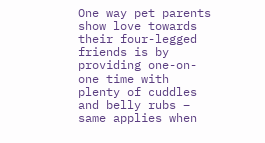One way pet parents show love towards their four-legged friends is by providing one-on-one time with plenty of cuddles and belly rubs – same applies when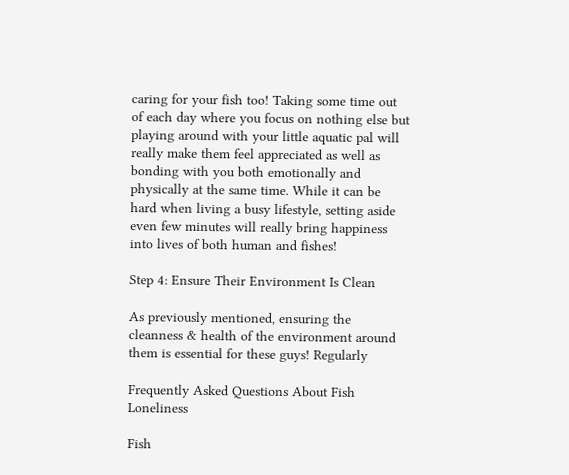caring for your fish too! Taking some time out of each day where you focus on nothing else but playing around with your little aquatic pal will really make them feel appreciated as well as bonding with you both emotionally and physically at the same time. While it can be hard when living a busy lifestyle, setting aside even few minutes will really bring happiness into lives of both human and fishes!

Step 4: Ensure Their Environment Is Clean

As previously mentioned, ensuring the cleanness & health of the environment around them is essential for these guys! Regularly

Frequently Asked Questions About Fish Loneliness

Fish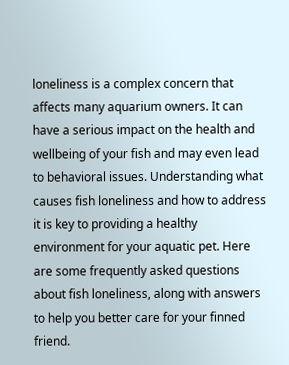loneliness is a complex concern that affects many aquarium owners. It can have a serious impact on the health and wellbeing of your fish and may even lead to behavioral issues. Understanding what causes fish loneliness and how to address it is key to providing a healthy environment for your aquatic pet. Here are some frequently asked questions about fish loneliness, along with answers to help you better care for your finned friend.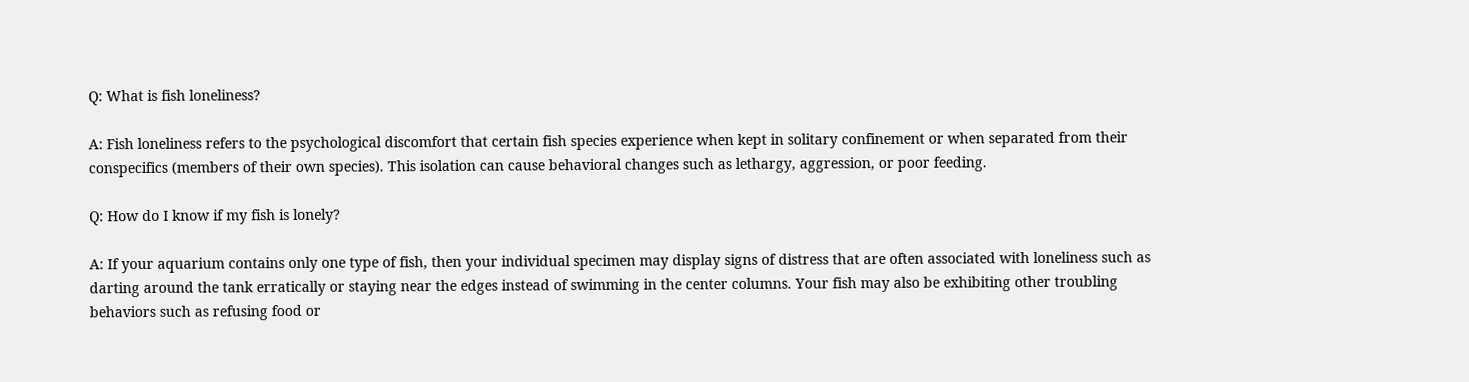Q: What is fish loneliness?

A: Fish loneliness refers to the psychological discomfort that certain fish species experience when kept in solitary confinement or when separated from their conspecifics (members of their own species). This isolation can cause behavioral changes such as lethargy, aggression, or poor feeding.

Q: How do I know if my fish is lonely?

A: If your aquarium contains only one type of fish, then your individual specimen may display signs of distress that are often associated with loneliness such as darting around the tank erratically or staying near the edges instead of swimming in the center columns. Your fish may also be exhibiting other troubling behaviors such as refusing food or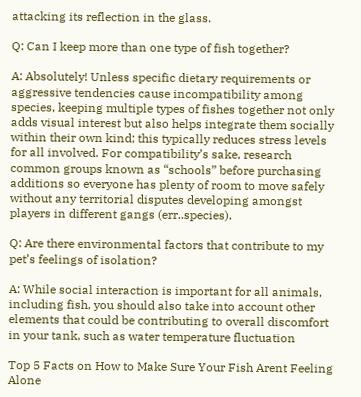attacking its reflection in the glass.

Q: Can I keep more than one type of fish together?

A: Absolutely! Unless specific dietary requirements or aggressive tendencies cause incompatibility among species, keeping multiple types of fishes together not only adds visual interest but also helps integrate them socially within their own kind; this typically reduces stress levels for all involved. For compatibility’s sake, research common groups known as “schools” before purchasing additions so everyone has plenty of room to move safely without any territorial disputes developing amongst players in different gangs (err..species).

Q: Are there environmental factors that contribute to my pet’s feelings of isolation?

A: While social interaction is important for all animals, including fish, you should also take into account other elements that could be contributing to overall discomfort in your tank, such as water temperature fluctuation

Top 5 Facts on How to Make Sure Your Fish Arent Feeling Alone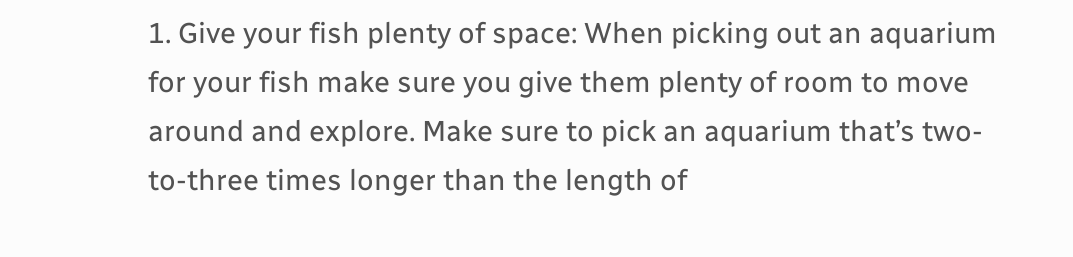1. Give your fish plenty of space: When picking out an aquarium for your fish make sure you give them plenty of room to move around and explore. Make sure to pick an aquarium that’s two-to-three times longer than the length of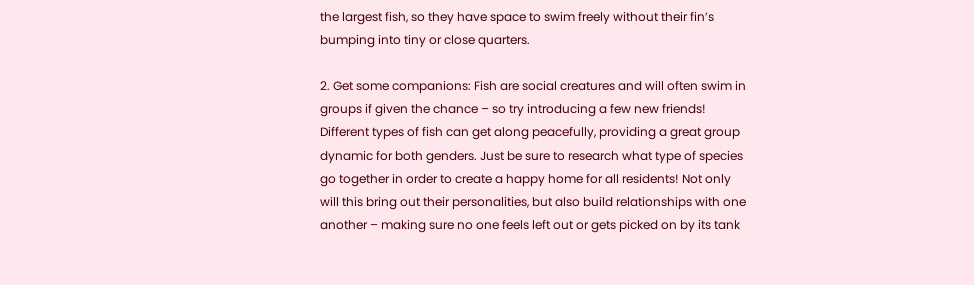the largest fish, so they have space to swim freely without their fin’s bumping into tiny or close quarters.

2. Get some companions: Fish are social creatures and will often swim in groups if given the chance – so try introducing a few new friends! Different types of fish can get along peacefully, providing a great group dynamic for both genders. Just be sure to research what type of species go together in order to create a happy home for all residents! Not only will this bring out their personalities, but also build relationships with one another – making sure no one feels left out or gets picked on by its tank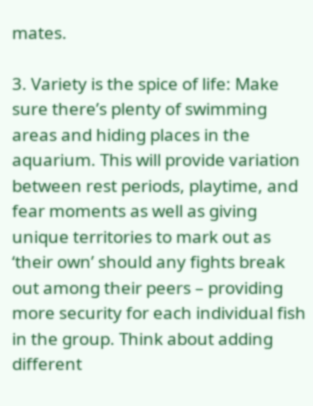mates.

3. Variety is the spice of life: Make sure there’s plenty of swimming areas and hiding places in the aquarium. This will provide variation between rest periods, playtime, and fear moments as well as giving unique territories to mark out as ‘their own’ should any fights break out among their peers – providing more security for each individual fish in the group. Think about adding different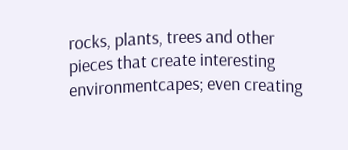rocks, plants, trees and other pieces that create interesting environmentcapes; even creating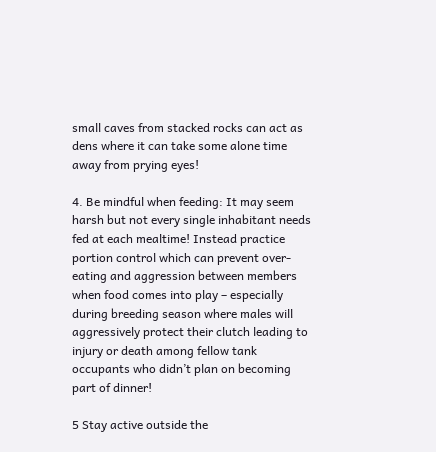small caves from stacked rocks can act as dens where it can take some alone time away from prying eyes!

4. Be mindful when feeding: It may seem harsh but not every single inhabitant needs fed at each mealtime! Instead practice portion control which can prevent over-eating and aggression between members when food comes into play – especially during breeding season where males will aggressively protect their clutch leading to injury or death among fellow tank occupants who didn’t plan on becoming part of dinner!

5 Stay active outside the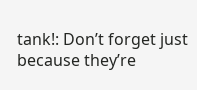tank!: Don’t forget just because they’re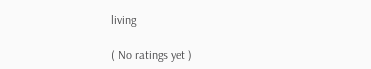living

( No ratings yet )